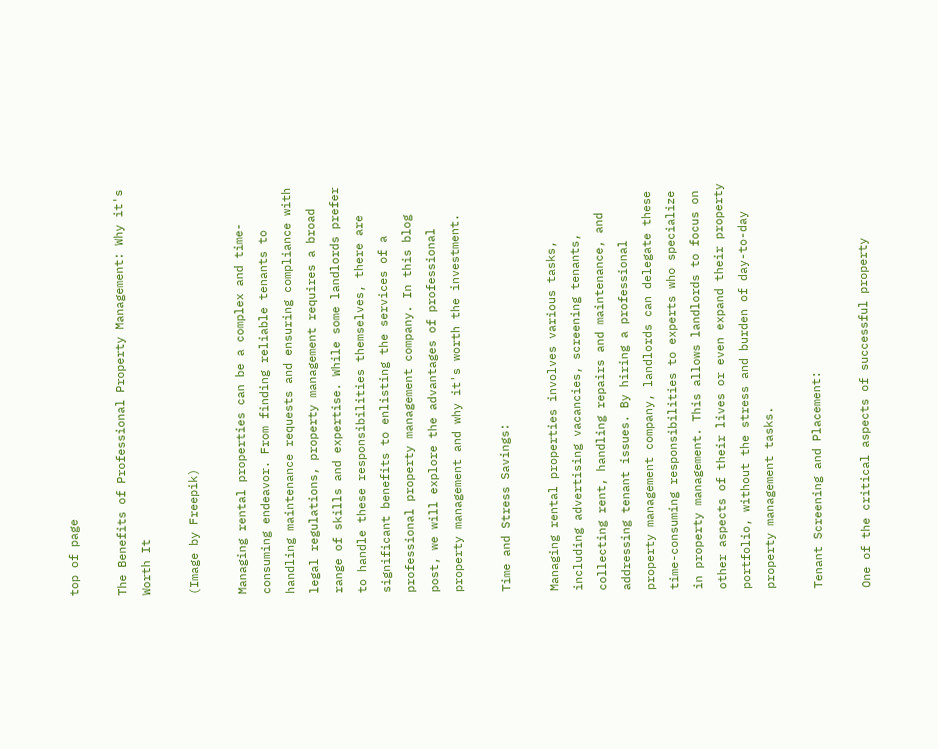top of page

The Benefits of Professional Property Management: Why it's Worth It

(Image by Freepik)

Managing rental properties can be a complex and time-consuming endeavor. From finding reliable tenants to handling maintenance requests and ensuring compliance with legal regulations, property management requires a broad range of skills and expertise. While some landlords prefer to handle these responsibilities themselves, there are significant benefits to enlisting the services of a professional property management company. In this blog post, we will explore the advantages of professional property management and why it's worth the investment.

Time and Stress Savings:

Managing rental properties involves various tasks, including advertising vacancies, screening tenants, collecting rent, handling repairs and maintenance, and addressing tenant issues. By hiring a professional property management company, landlords can delegate these time-consuming responsibilities to experts who specialize in property management. This allows landlords to focus on other aspects of their lives or even expand their property portfolio, without the stress and burden of day-to-day property management tasks.

Tenant Screening and Placement:

One of the critical aspects of successful property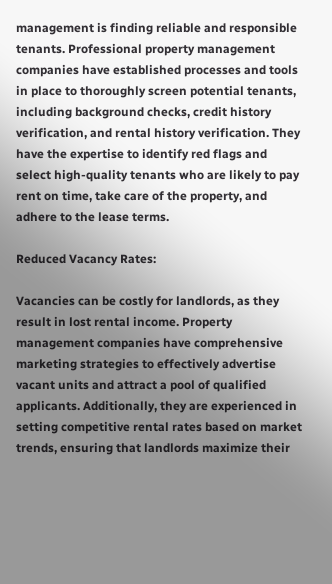management is finding reliable and responsible tenants. Professional property management companies have established processes and tools in place to thoroughly screen potential tenants, including background checks, credit history verification, and rental history verification. They have the expertise to identify red flags and select high-quality tenants who are likely to pay rent on time, take care of the property, and adhere to the lease terms.

Reduced Vacancy Rates:

Vacancies can be costly for landlords, as they result in lost rental income. Property management companies have comprehensive marketing strategies to effectively advertise vacant units and attract a pool of qualified applicants. Additionally, they are experienced in setting competitive rental rates based on market trends, ensuring that landlords maximize their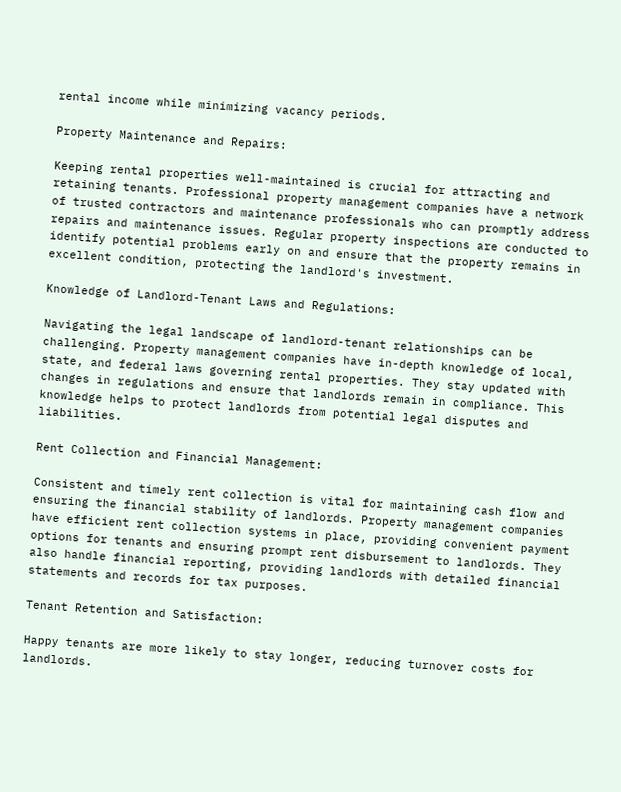rental income while minimizing vacancy periods.

Property Maintenance and Repairs:

Keeping rental properties well-maintained is crucial for attracting and retaining tenants. Professional property management companies have a network of trusted contractors and maintenance professionals who can promptly address repairs and maintenance issues. Regular property inspections are conducted to identify potential problems early on and ensure that the property remains in excellent condition, protecting the landlord's investment.

Knowledge of Landlord-Tenant Laws and Regulations:

Navigating the legal landscape of landlord-tenant relationships can be challenging. Property management companies have in-depth knowledge of local, state, and federal laws governing rental properties. They stay updated with changes in regulations and ensure that landlords remain in compliance. This knowledge helps to protect landlords from potential legal disputes and liabilities.

Rent Collection and Financial Management:

Consistent and timely rent collection is vital for maintaining cash flow and ensuring the financial stability of landlords. Property management companies have efficient rent collection systems in place, providing convenient payment options for tenants and ensuring prompt rent disbursement to landlords. They also handle financial reporting, providing landlords with detailed financial statements and records for tax purposes.

Tenant Retention and Satisfaction:

Happy tenants are more likely to stay longer, reducing turnover costs for landlords.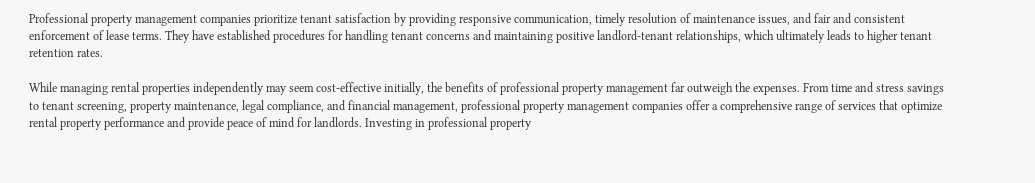Professional property management companies prioritize tenant satisfaction by providing responsive communication, timely resolution of maintenance issues, and fair and consistent enforcement of lease terms. They have established procedures for handling tenant concerns and maintaining positive landlord-tenant relationships, which ultimately leads to higher tenant retention rates.

While managing rental properties independently may seem cost-effective initially, the benefits of professional property management far outweigh the expenses. From time and stress savings to tenant screening, property maintenance, legal compliance, and financial management, professional property management companies offer a comprehensive range of services that optimize rental property performance and provide peace of mind for landlords. Investing in professional property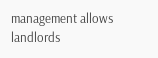management allows landlords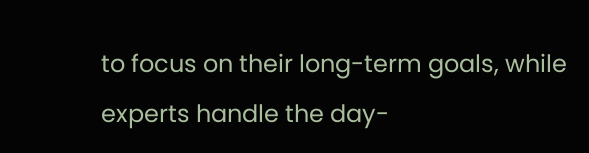to focus on their long-term goals, while experts handle the day-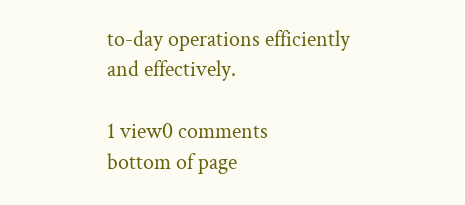to-day operations efficiently and effectively.

1 view0 comments
bottom of page